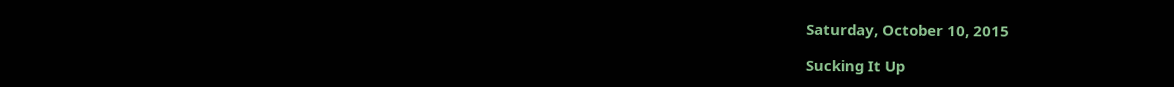Saturday, October 10, 2015

Sucking It Up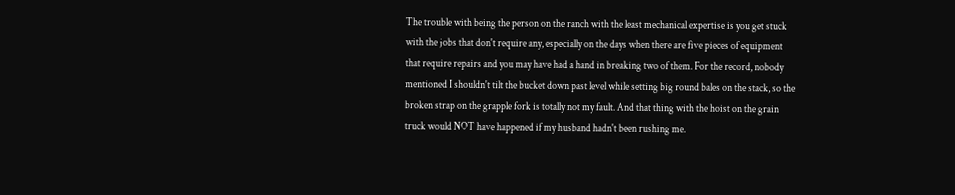The trouble with being the person on the ranch with the least mechanical expertise is you get stuck with the jobs that don't require any, especially on the days when there are five pieces of equipment that require repairs and you may have had a hand in breaking two of them. For the record, nobody mentioned I shouldn't tilt the bucket down past level while setting big round bales on the stack, so the broken strap on the grapple fork is totally not my fault. And that thing with the hoist on the grain truck would NOT have happened if my husband hadn't been rushing me.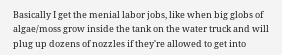Basically I get the menial labor jobs, like when big globs of algae/moss grow inside the tank on the water truck and will plug up dozens of nozzles if they're allowed to get into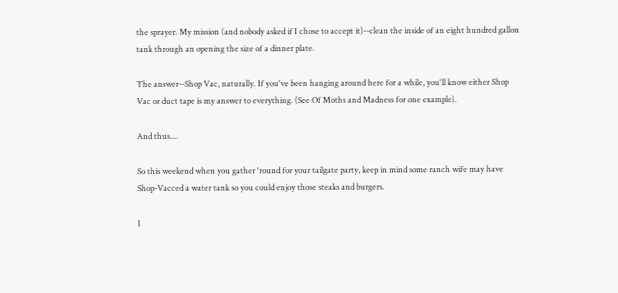the sprayer. My mission (and nobody asked if I chose to accept it)--clean the inside of an eight hundred gallon tank through an opening the size of a dinner plate.

The answer--Shop Vac, naturally. If you've been hanging around here for a while, you'll know either Shop Vac or duct tape is my answer to everything. (See Of Moths and Madness for one example).

And thus....

So this weekend when you gather 'round for your tailgate party, keep in mind some ranch wife may have Shop-Vacced a water tank so you could enjoy those steaks and burgers.

1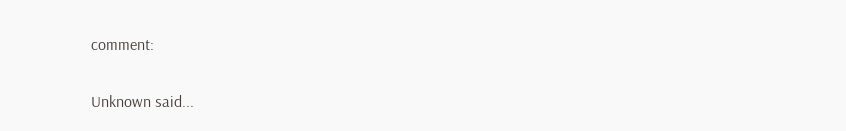comment:

Unknown said...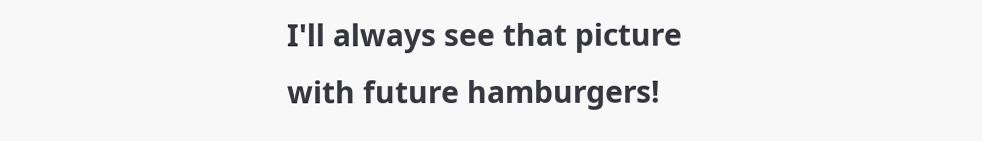I'll always see that picture with future hamburgers!